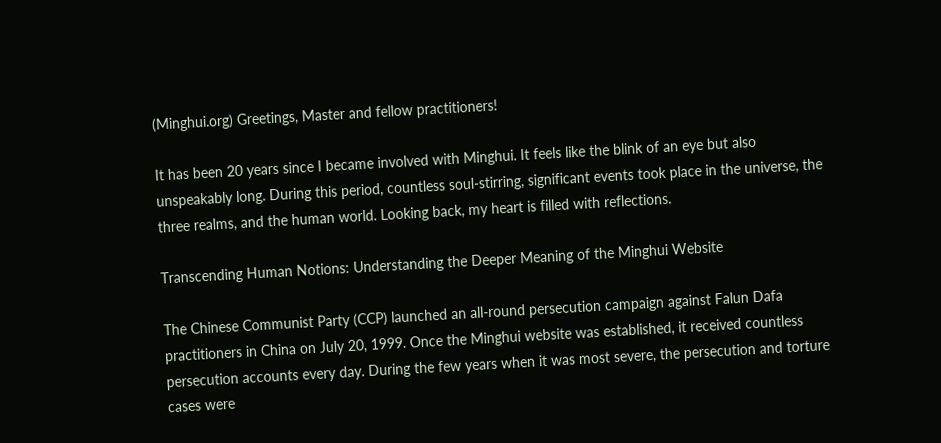(Minghui.org) Greetings, Master and fellow practitioners!

It has been 20 years since I became involved with Minghui. It feels like the blink of an eye but also unspeakably long. During this period, countless soul-stirring, significant events took place in the universe, the three realms, and the human world. Looking back, my heart is filled with reflections.

Transcending Human Notions: Understanding the Deeper Meaning of the Minghui Website

The Chinese Communist Party (CCP) launched an all-round persecution campaign against Falun Dafa practitioners in China on July 20, 1999. Once the Minghui website was established, it received countless persecution accounts every day. During the few years when it was most severe, the persecution and torture cases were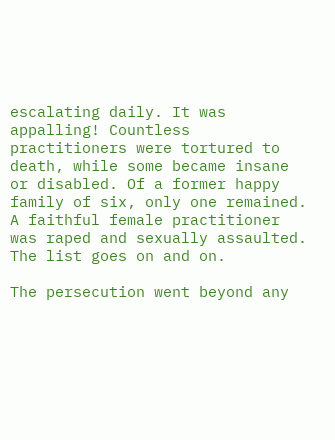escalating daily. It was appalling! Countless practitioners were tortured to death, while some became insane or disabled. Of a former happy family of six, only one remained. A faithful female practitioner was raped and sexually assaulted. The list goes on and on.

The persecution went beyond any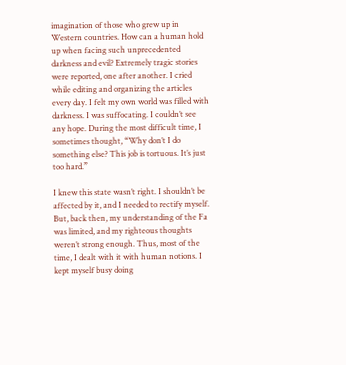imagination of those who grew up in Western countries. How can a human hold up when facing such unprecedented darkness and evil? Extremely tragic stories were reported, one after another. I cried while editing and organizing the articles every day. I felt my own world was filled with darkness. I was suffocating. I couldn’t see any hope. During the most difficult time, I sometimes thought, “Why don’t I do something else? This job is tortuous. It’s just too hard.”

I knew this state wasn’t right. I shouldn’t be affected by it, and I needed to rectify myself. But, back then, my understanding of the Fa was limited, and my righteous thoughts weren’t strong enough. Thus, most of the time, I dealt with it with human notions. I kept myself busy doing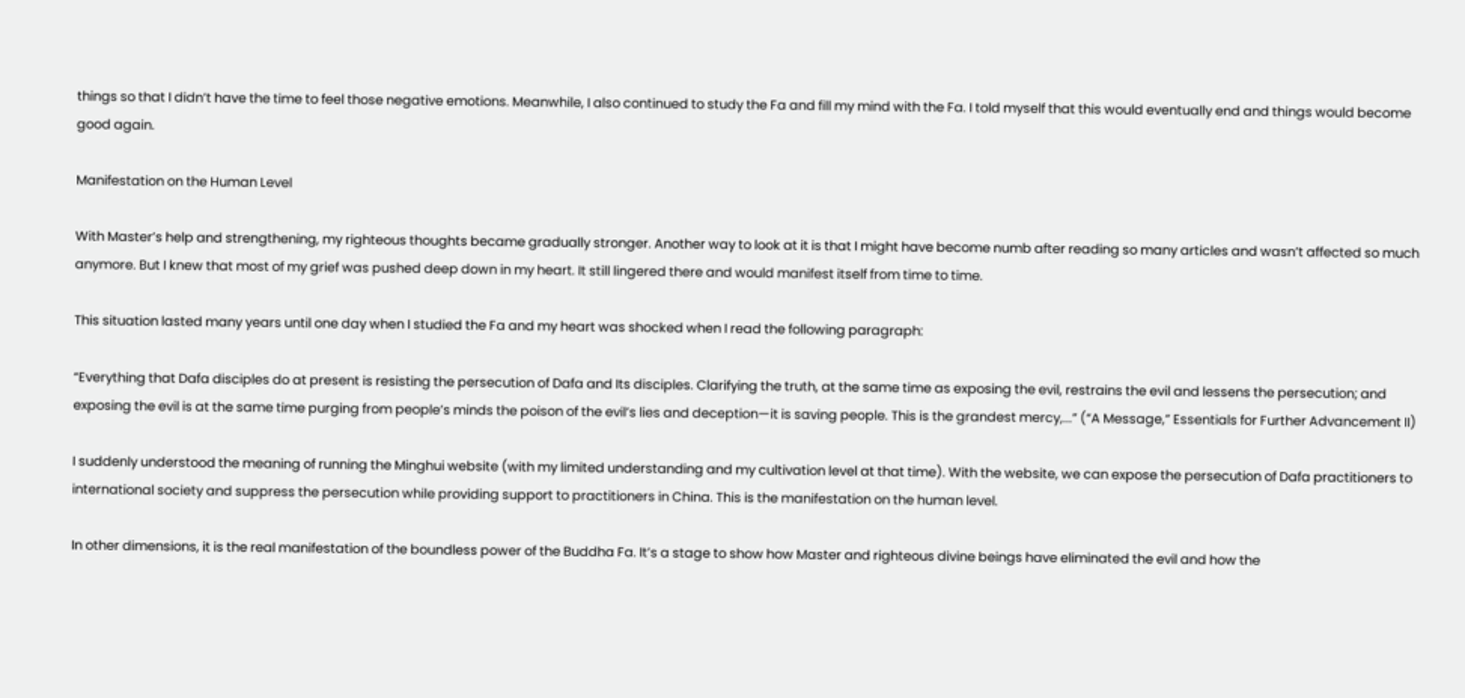things so that I didn’t have the time to feel those negative emotions. Meanwhile, I also continued to study the Fa and fill my mind with the Fa. I told myself that this would eventually end and things would become good again.

Manifestation on the Human Level

With Master’s help and strengthening, my righteous thoughts became gradually stronger. Another way to look at it is that I might have become numb after reading so many articles and wasn’t affected so much anymore. But I knew that most of my grief was pushed deep down in my heart. It still lingered there and would manifest itself from time to time.

This situation lasted many years until one day when I studied the Fa and my heart was shocked when I read the following paragraph:

“Everything that Dafa disciples do at present is resisting the persecution of Dafa and Its disciples. Clarifying the truth, at the same time as exposing the evil, restrains the evil and lessens the persecution; and exposing the evil is at the same time purging from people’s minds the poison of the evil’s lies and deception—it is saving people. This is the grandest mercy,...” (“A Message,” Essentials for Further Advancement II)

I suddenly understood the meaning of running the Minghui website (with my limited understanding and my cultivation level at that time). With the website, we can expose the persecution of Dafa practitioners to international society and suppress the persecution while providing support to practitioners in China. This is the manifestation on the human level.

In other dimensions, it is the real manifestation of the boundless power of the Buddha Fa. It’s a stage to show how Master and righteous divine beings have eliminated the evil and how the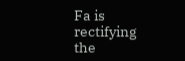Fa is rectifying the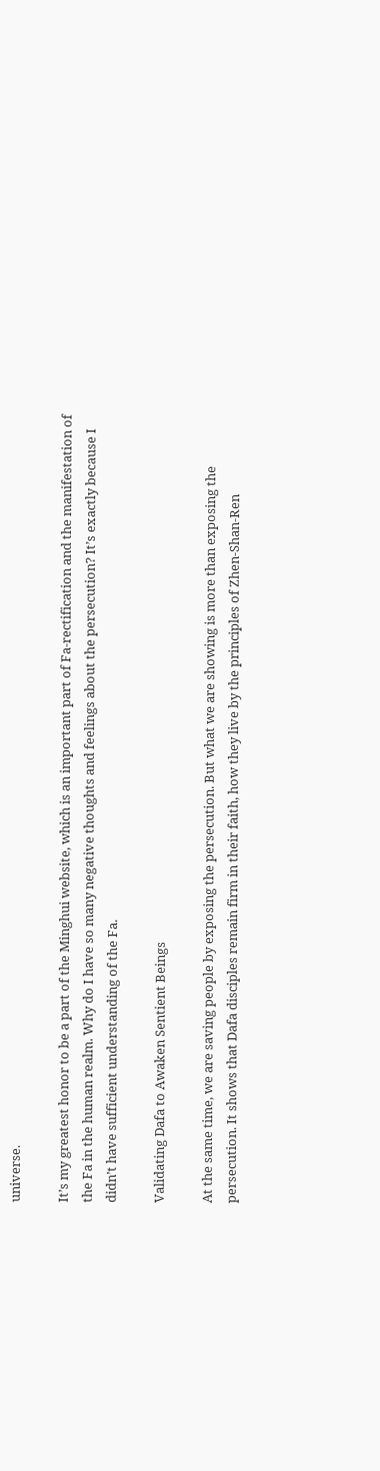universe.

It’s my greatest honor to be a part of the Minghui website, which is an important part of Fa-rectification and the manifestation of the Fa in the human realm. Why do I have so many negative thoughts and feelings about the persecution? It’s exactly because I didn’t have sufficient understanding of the Fa.

Validating Dafa to Awaken Sentient Beings

At the same time, we are saving people by exposing the persecution. But what we are showing is more than exposing the persecution. It shows that Dafa disciples remain firm in their faith, how they live by the principles of Zhen-Shan-Ren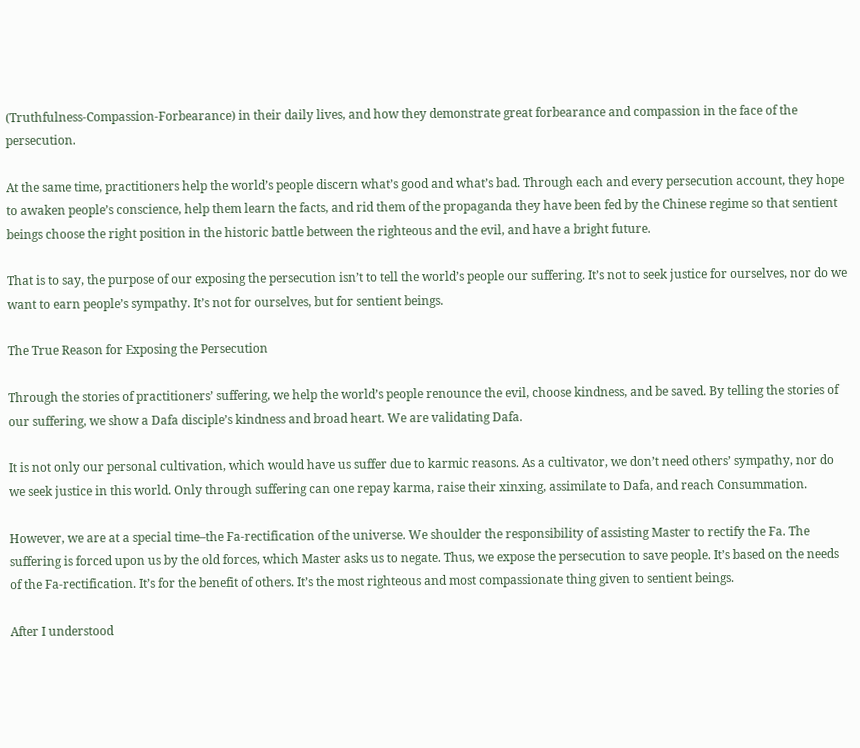(Truthfulness-Compassion-Forbearance) in their daily lives, and how they demonstrate great forbearance and compassion in the face of the persecution.

At the same time, practitioners help the world’s people discern what’s good and what’s bad. Through each and every persecution account, they hope to awaken people’s conscience, help them learn the facts, and rid them of the propaganda they have been fed by the Chinese regime so that sentient beings choose the right position in the historic battle between the righteous and the evil, and have a bright future.

That is to say, the purpose of our exposing the persecution isn’t to tell the world’s people our suffering. It’s not to seek justice for ourselves, nor do we want to earn people’s sympathy. It’s not for ourselves, but for sentient beings.

The True Reason for Exposing the Persecution

Through the stories of practitioners’ suffering, we help the world’s people renounce the evil, choose kindness, and be saved. By telling the stories of our suffering, we show a Dafa disciple’s kindness and broad heart. We are validating Dafa.

It is not only our personal cultivation, which would have us suffer due to karmic reasons. As a cultivator, we don’t need others’ sympathy, nor do we seek justice in this world. Only through suffering can one repay karma, raise their xinxing, assimilate to Dafa, and reach Consummation.

However, we are at a special time–the Fa-rectification of the universe. We shoulder the responsibility of assisting Master to rectify the Fa. The suffering is forced upon us by the old forces, which Master asks us to negate. Thus, we expose the persecution to save people. It’s based on the needs of the Fa-rectification. It’s for the benefit of others. It’s the most righteous and most compassionate thing given to sentient beings.

After I understood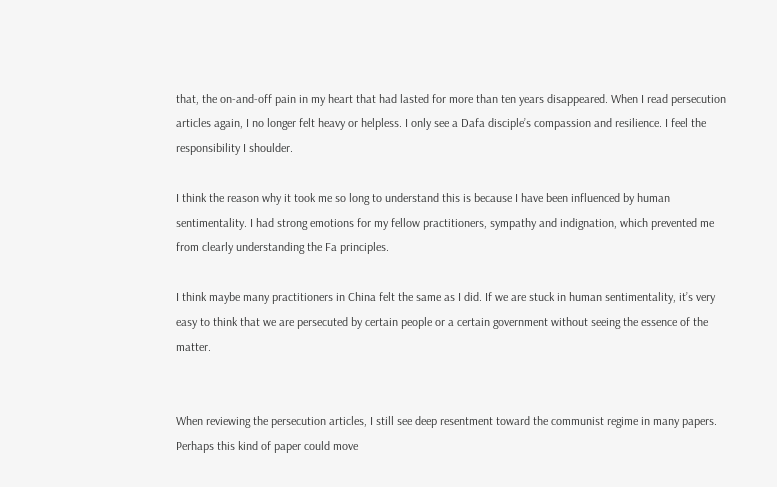that, the on-and-off pain in my heart that had lasted for more than ten years disappeared. When I read persecution articles again, I no longer felt heavy or helpless. I only see a Dafa disciple’s compassion and resilience. I feel the responsibility I shoulder.

I think the reason why it took me so long to understand this is because I have been influenced by human sentimentality. I had strong emotions for my fellow practitioners, sympathy and indignation, which prevented me from clearly understanding the Fa principles.

I think maybe many practitioners in China felt the same as I did. If we are stuck in human sentimentality, it’s very easy to think that we are persecuted by certain people or a certain government without seeing the essence of the matter.


When reviewing the persecution articles, I still see deep resentment toward the communist regime in many papers. Perhaps this kind of paper could move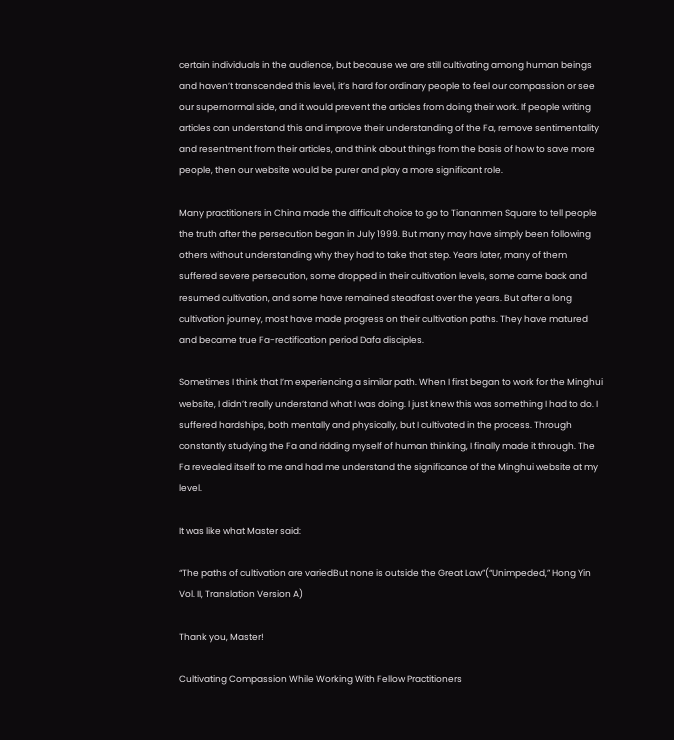certain individuals in the audience, but because we are still cultivating among human beings and haven’t transcended this level, it’s hard for ordinary people to feel our compassion or see our supernormal side, and it would prevent the articles from doing their work. If people writing articles can understand this and improve their understanding of the Fa, remove sentimentality and resentment from their articles, and think about things from the basis of how to save more people, then our website would be purer and play a more significant role.

Many practitioners in China made the difficult choice to go to Tiananmen Square to tell people the truth after the persecution began in July 1999. But many may have simply been following others without understanding why they had to take that step. Years later, many of them suffered severe persecution, some dropped in their cultivation levels, some came back and resumed cultivation, and some have remained steadfast over the years. But after a long cultivation journey, most have made progress on their cultivation paths. They have matured and became true Fa-rectification period Dafa disciples.

Sometimes I think that I’m experiencing a similar path. When I first began to work for the Minghui website, I didn’t really understand what I was doing. I just knew this was something I had to do. I suffered hardships, both mentally and physically, but I cultivated in the process. Through constantly studying the Fa and ridding myself of human thinking, I finally made it through. The Fa revealed itself to me and had me understand the significance of the Minghui website at my level.

It was like what Master said:

“The paths of cultivation are variedBut none is outside the Great Law”(“Unimpeded,” Hong Yin Vol. II, Translation Version A)

Thank you, Master!

Cultivating Compassion While Working With Fellow Practitioners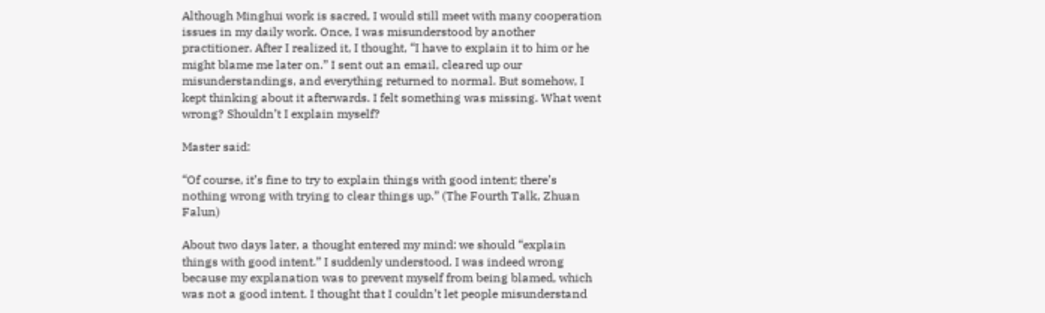Although Minghui work is sacred, I would still meet with many cooperation issues in my daily work. Once, I was misunderstood by another practitioner. After I realized it, I thought, “I have to explain it to him or he might blame me later on.” I sent out an email, cleared up our misunderstandings, and everything returned to normal. But somehow, I kept thinking about it afterwards. I felt something was missing. What went wrong? Shouldn’t I explain myself?

Master said:

“Of course, it’s fine to try to explain things with good intent; there’s nothing wrong with trying to clear things up.” (The Fourth Talk, Zhuan Falun)

About two days later, a thought entered my mind: we should “explain things with good intent.” I suddenly understood. I was indeed wrong because my explanation was to prevent myself from being blamed, which was not a good intent. I thought that I couldn’t let people misunderstand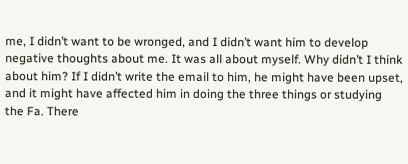me, I didn’t want to be wronged, and I didn’t want him to develop negative thoughts about me. It was all about myself. Why didn’t I think about him? If I didn’t write the email to him, he might have been upset, and it might have affected him in doing the three things or studying the Fa. There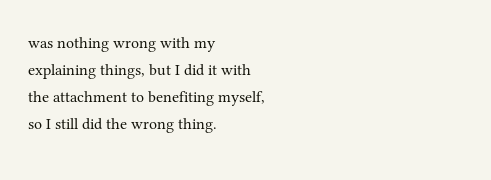was nothing wrong with my explaining things, but I did it with the attachment to benefiting myself, so I still did the wrong thing.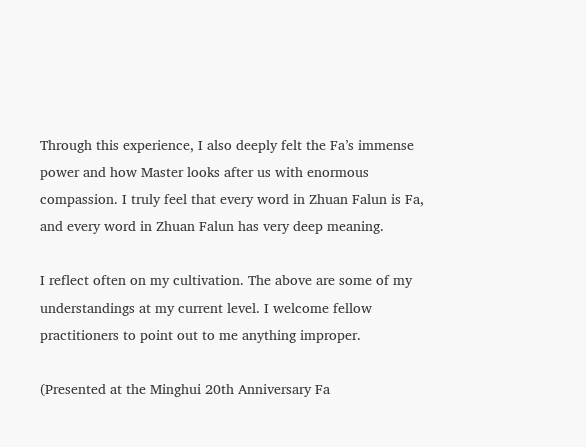Through this experience, I also deeply felt the Fa’s immense power and how Master looks after us with enormous compassion. I truly feel that every word in Zhuan Falun is Fa, and every word in Zhuan Falun has very deep meaning.

I reflect often on my cultivation. The above are some of my understandings at my current level. I welcome fellow practitioners to point out to me anything improper.

(Presented at the Minghui 20th Anniversary Fa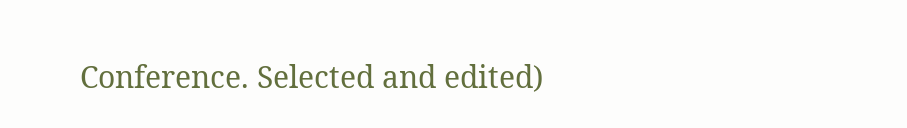Conference. Selected and edited)